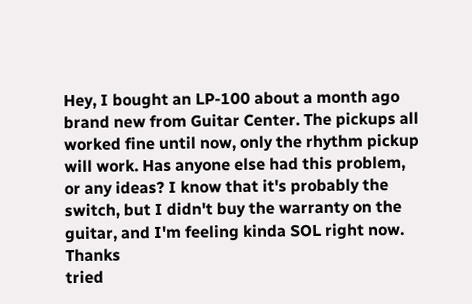Hey, I bought an LP-100 about a month ago brand new from Guitar Center. The pickups all worked fine until now, only the rhythm pickup will work. Has anyone else had this problem, or any ideas? I know that it's probably the switch, but I didn't buy the warranty on the guitar, and I'm feeling kinda SOL right now. Thanks
tried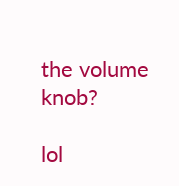the volume knob?

lol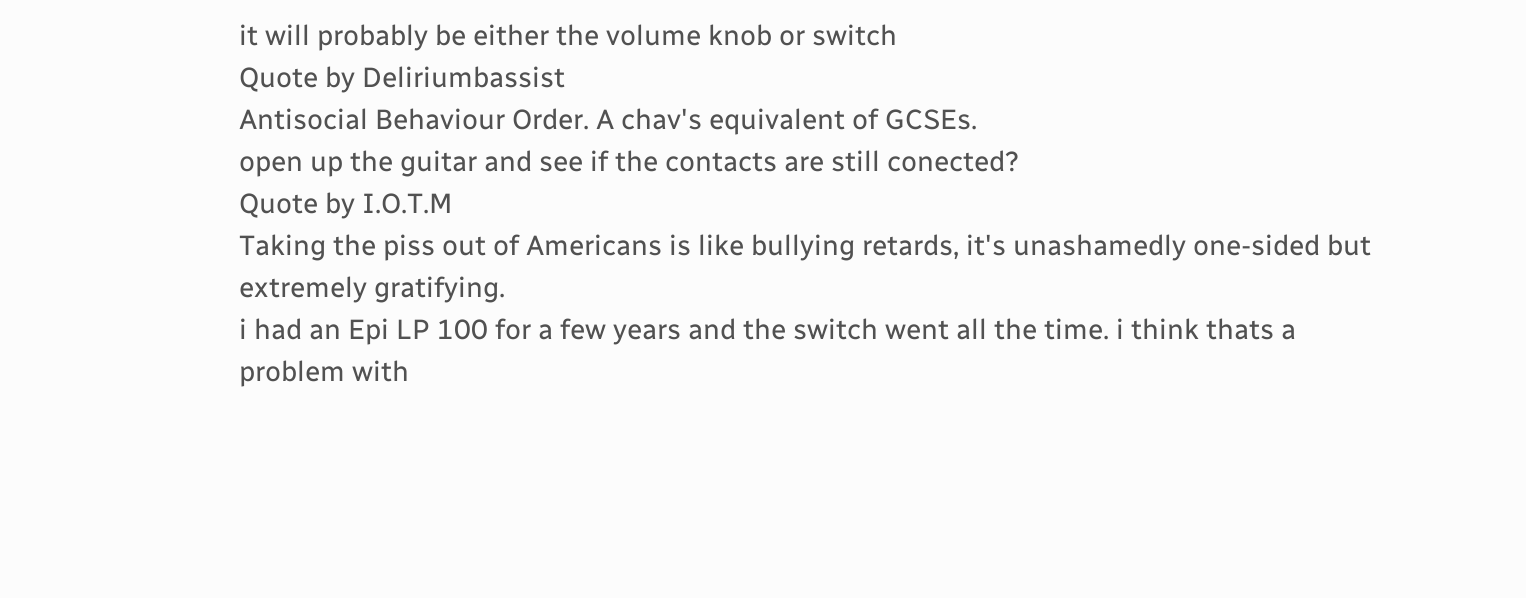it will probably be either the volume knob or switch
Quote by Deliriumbassist
Antisocial Behaviour Order. A chav's equivalent of GCSEs.
open up the guitar and see if the contacts are still conected?
Quote by I.O.T.M
Taking the piss out of Americans is like bullying retards, it's unashamedly one-sided but extremely gratifying.
i had an Epi LP 100 for a few years and the switch went all the time. i think thats a problem with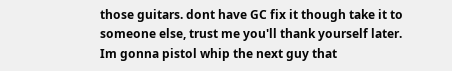those guitars. dont have GC fix it though take it to someone else, trust me you'll thank yourself later.
Im gonna pistol whip the next guy that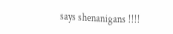says shenanigans !!!!